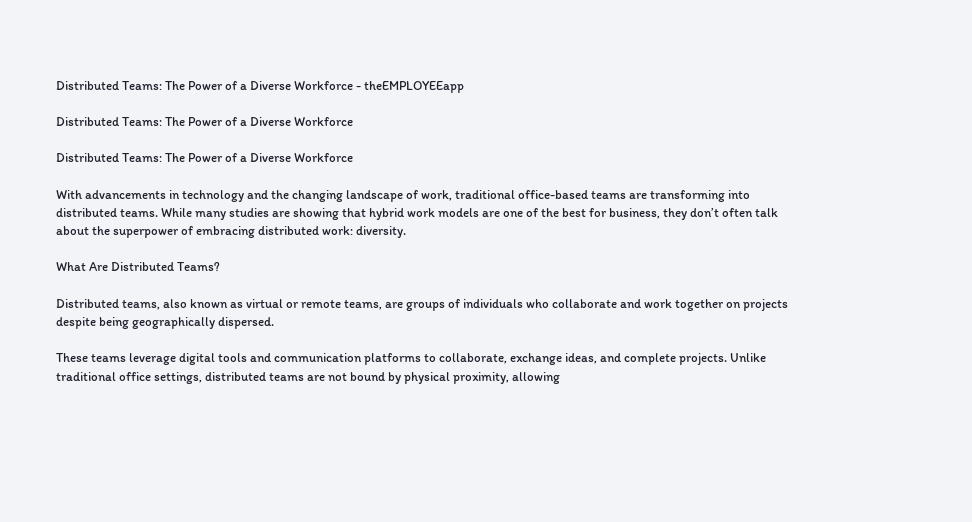Distributed Teams: The Power of a Diverse Workforce - theEMPLOYEEapp

Distributed Teams: The Power of a Diverse Workforce

Distributed Teams: The Power of a Diverse Workforce

With advancements in technology and the changing landscape of work, traditional office-based teams are transforming into distributed teams. While many studies are showing that hybrid work models are one of the best for business, they don’t often talk about the superpower of embracing distributed work: diversity.

What Are Distributed Teams?

Distributed teams, also known as virtual or remote teams, are groups of individuals who collaborate and work together on projects despite being geographically dispersed.

These teams leverage digital tools and communication platforms to collaborate, exchange ideas, and complete projects. Unlike traditional office settings, distributed teams are not bound by physical proximity, allowing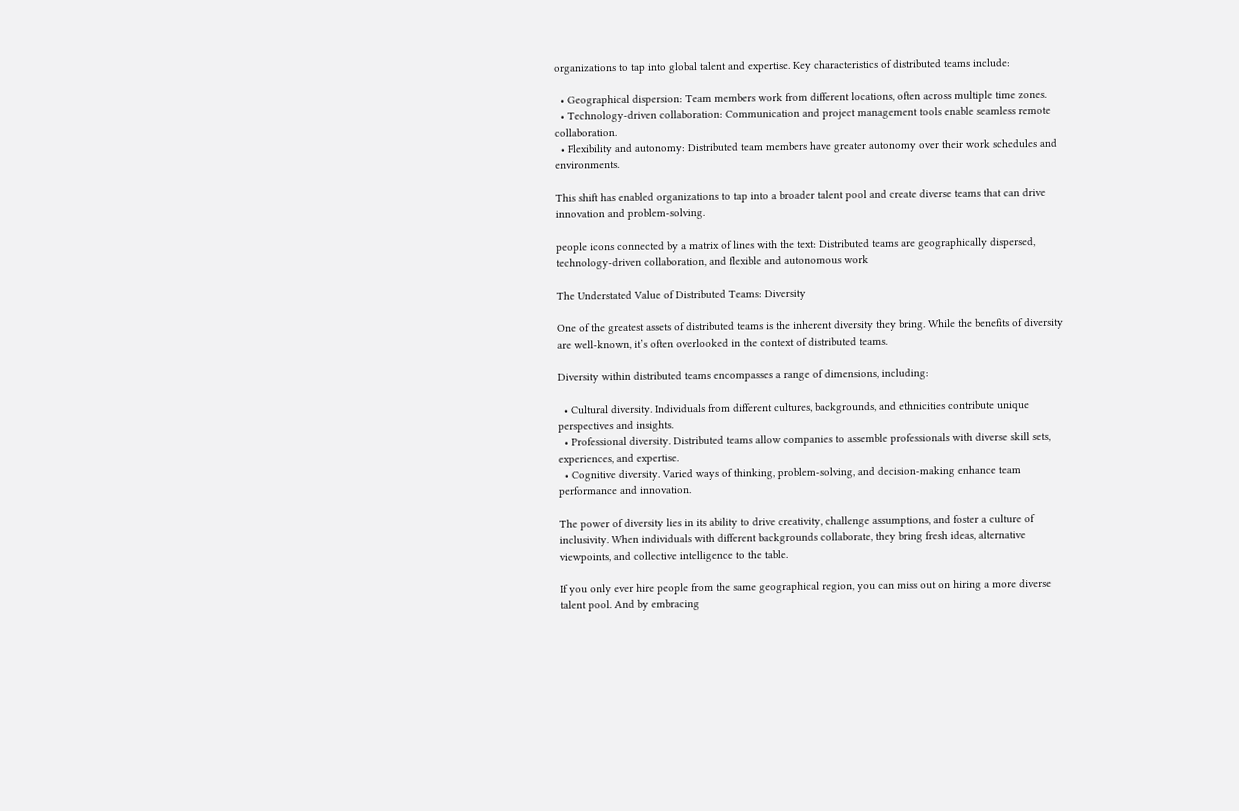organizations to tap into global talent and expertise. Key characteristics of distributed teams include:

  • Geographical dispersion: Team members work from different locations, often across multiple time zones.
  • Technology-driven collaboration: Communication and project management tools enable seamless remote collaboration.
  • Flexibility and autonomy: Distributed team members have greater autonomy over their work schedules and environments.

This shift has enabled organizations to tap into a broader talent pool and create diverse teams that can drive innovation and problem-solving.

people icons connected by a matrix of lines with the text: Distributed teams are geographically dispersed, technology-driven collaboration, and flexible and autonomous work

The Understated Value of Distributed Teams: Diversity

One of the greatest assets of distributed teams is the inherent diversity they bring. While the benefits of diversity are well-known, it’s often overlooked in the context of distributed teams.

Diversity within distributed teams encompasses a range of dimensions, including:

  • Cultural diversity. Individuals from different cultures, backgrounds, and ethnicities contribute unique perspectives and insights.
  • Professional diversity. Distributed teams allow companies to assemble professionals with diverse skill sets, experiences, and expertise.
  • Cognitive diversity. Varied ways of thinking, problem-solving, and decision-making enhance team performance and innovation.

The power of diversity lies in its ability to drive creativity, challenge assumptions, and foster a culture of inclusivity. When individuals with different backgrounds collaborate, they bring fresh ideas, alternative viewpoints, and collective intelligence to the table.

If you only ever hire people from the same geographical region, you can miss out on hiring a more diverse talent pool. And by embracing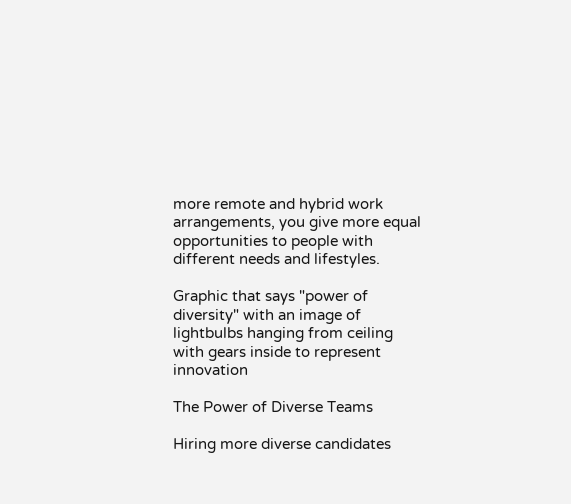more remote and hybrid work arrangements, you give more equal opportunities to people with different needs and lifestyles.

Graphic that says "power of diversity" with an image of lightbulbs hanging from ceiling with gears inside to represent innovation

The Power of Diverse Teams

Hiring more diverse candidates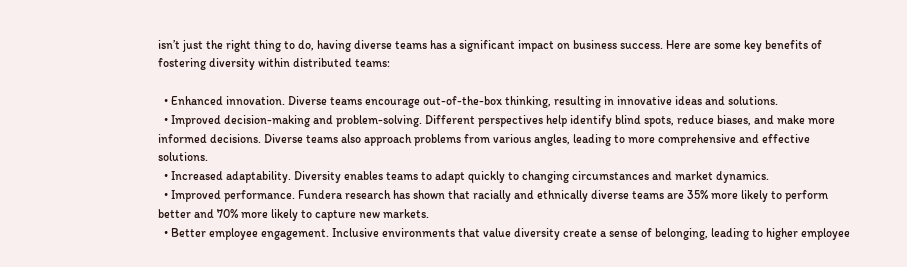isn’t just the right thing to do, having diverse teams has a significant impact on business success. Here are some key benefits of fostering diversity within distributed teams:

  • Enhanced innovation. Diverse teams encourage out-of-the-box thinking, resulting in innovative ideas and solutions.
  • Improved decision-making and problem-solving. Different perspectives help identify blind spots, reduce biases, and make more informed decisions. Diverse teams also approach problems from various angles, leading to more comprehensive and effective solutions.
  • Increased adaptability. Diversity enables teams to adapt quickly to changing circumstances and market dynamics.
  • Improved performance. Fundera research has shown that racially and ethnically diverse teams are 35% more likely to perform better and 70% more likely to capture new markets.
  • Better employee engagement. Inclusive environments that value diversity create a sense of belonging, leading to higher employee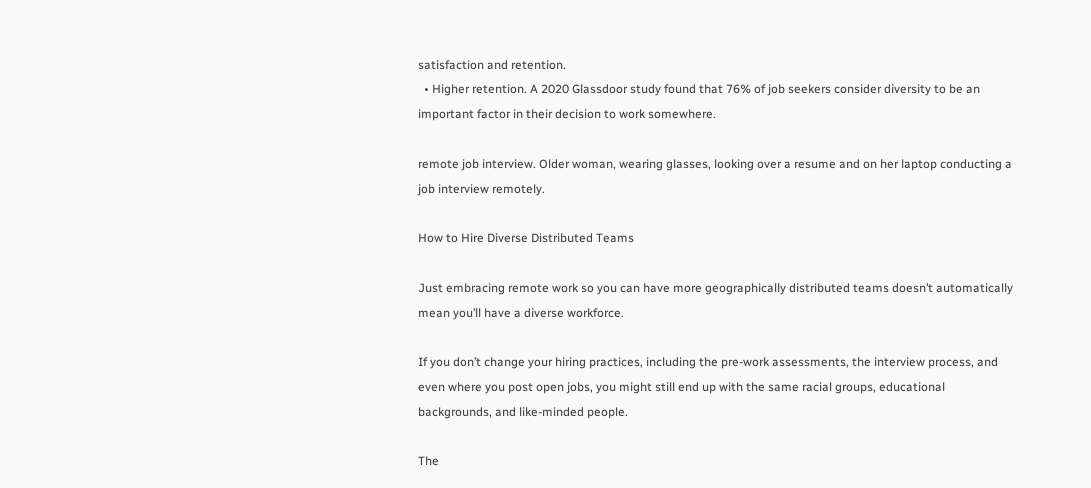satisfaction and retention.
  • Higher retention. A 2020 Glassdoor study found that 76% of job seekers consider diversity to be an important factor in their decision to work somewhere.

remote job interview. Older woman, wearing glasses, looking over a resume and on her laptop conducting a job interview remotely.

How to Hire Diverse Distributed Teams

Just embracing remote work so you can have more geographically distributed teams doesn’t automatically mean you’ll have a diverse workforce.

If you don’t change your hiring practices, including the pre-work assessments, the interview process, and even where you post open jobs, you might still end up with the same racial groups, educational backgrounds, and like-minded people.

The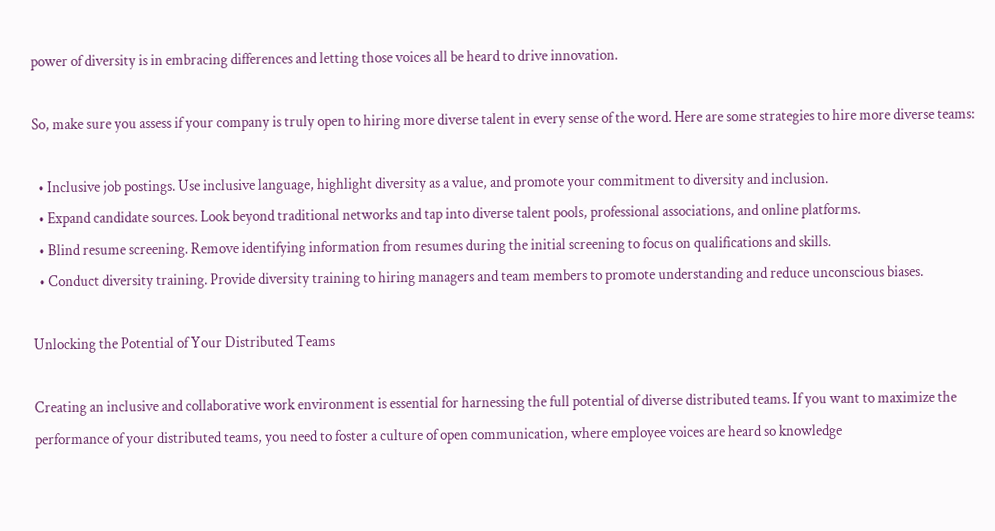power of diversity is in embracing differences and letting those voices all be heard to drive innovation.

So, make sure you assess if your company is truly open to hiring more diverse talent in every sense of the word. Here are some strategies to hire more diverse teams:

  • Inclusive job postings. Use inclusive language, highlight diversity as a value, and promote your commitment to diversity and inclusion.
  • Expand candidate sources. Look beyond traditional networks and tap into diverse talent pools, professional associations, and online platforms.
  • Blind resume screening. Remove identifying information from resumes during the initial screening to focus on qualifications and skills.
  • Conduct diversity training. Provide diversity training to hiring managers and team members to promote understanding and reduce unconscious biases.

Unlocking the Potential of Your Distributed Teams

Creating an inclusive and collaborative work environment is essential for harnessing the full potential of diverse distributed teams. If you want to maximize the performance of your distributed teams, you need to foster a culture of open communication, where employee voices are heard so knowledge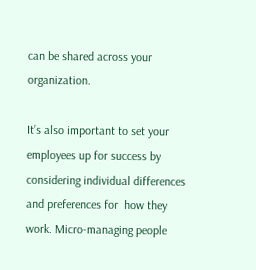can be shared across your organization.

It’s also important to set your employees up for success by considering individual differences and preferences for  how they work. Micro-managing people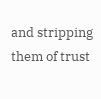and stripping them of trust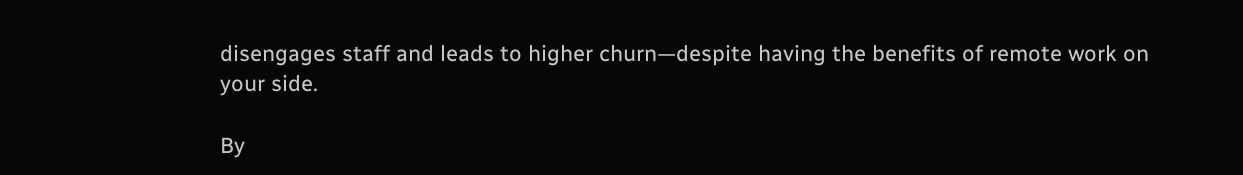disengages staff and leads to higher churn—despite having the benefits of remote work on your side.

By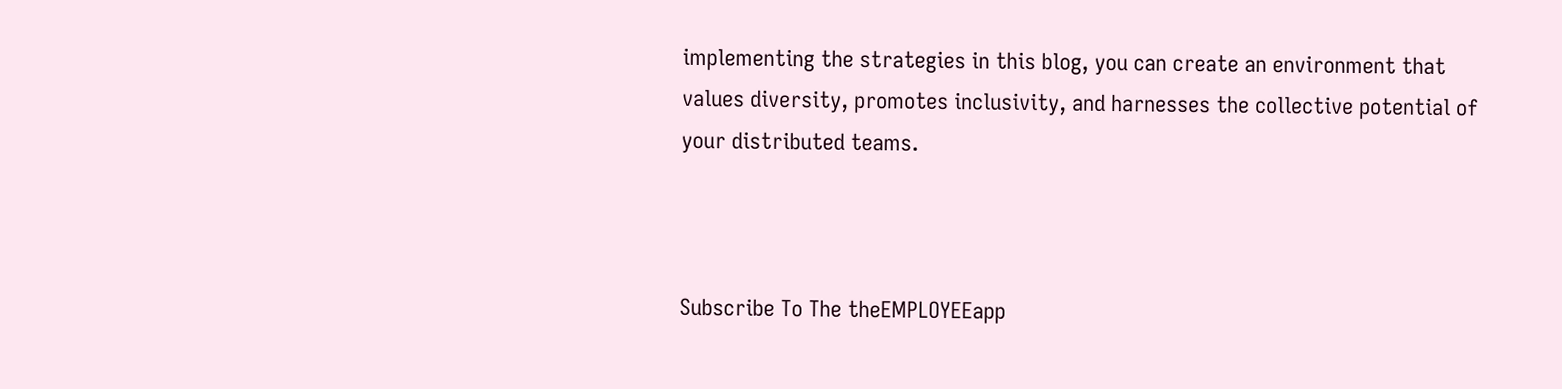implementing the strategies in this blog, you can create an environment that values diversity, promotes inclusivity, and harnesses the collective potential of your distributed teams.



Subscribe To The theEMPLOYEEapp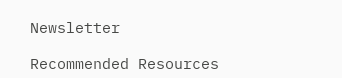Newsletter

Recommended Resources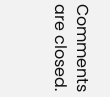Comments are closed.